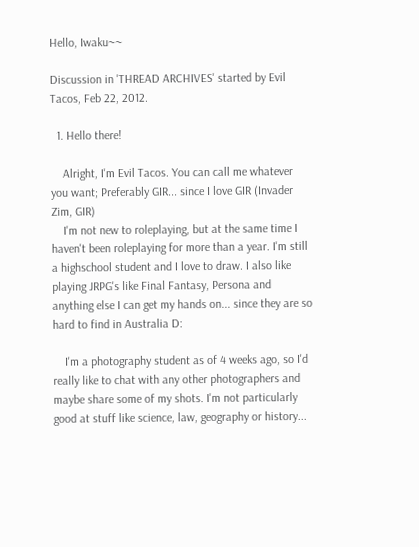Hello, Iwaku~~

Discussion in 'THREAD ARCHIVES' started by Evil Tacos, Feb 22, 2012.

  1. Hello there!

    Alright, I'm Evil Tacos. You can call me whatever you want; Preferably GIR... since I love GIR (Invader Zim, GIR)
    I'm not new to roleplaying, but at the same time I haven't been roleplaying for more than a year. I'm still a highschool student and I love to draw. I also like playing JRPG's like Final Fantasy, Persona and anything else I can get my hands on... since they are so hard to find in Australia D:

    I'm a photography student as of 4 weeks ago, so I'd really like to chat with any other photographers and maybe share some of my shots. I'm not particularly good at stuff like science, law, geography or history...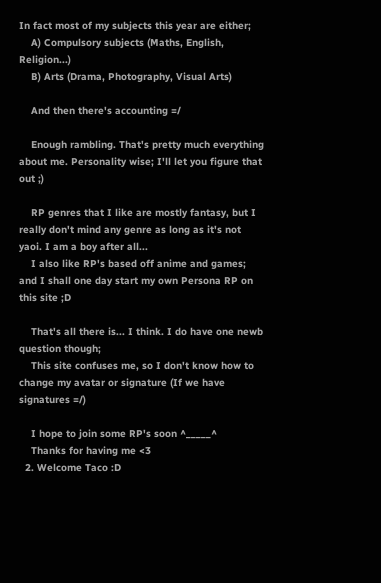In fact most of my subjects this year are either;
    A) Compulsory subjects (Maths, English, Religion...)
    B) Arts (Drama, Photography, Visual Arts)

    And then there's accounting =/

    Enough rambling. That's pretty much everything about me. Personality wise; I'll let you figure that out ;)

    RP genres that I like are mostly fantasy, but I really don't mind any genre as long as it's not yaoi. I am a boy after all...
    I also like RP's based off anime and games; and I shall one day start my own Persona RP on this site ;D

    That's all there is... I think. I do have one newb question though;
    This site confuses me, so I don't know how to change my avatar or signature (If we have signatures =/)

    I hope to join some RP's soon ^_____^
    Thanks for having me <3
  2. Welcome Taco :D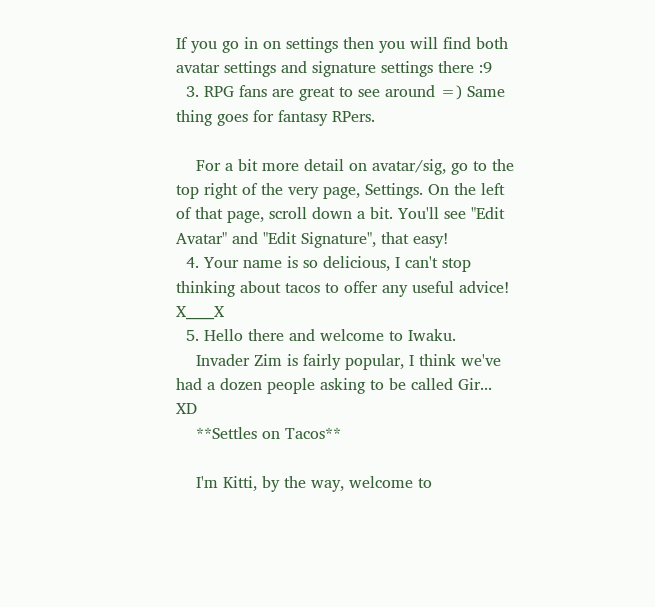If you go in on settings then you will find both avatar settings and signature settings there :9
  3. RPG fans are great to see around =) Same thing goes for fantasy RPers.

    For a bit more detail on avatar/sig, go to the top right of the very page, Settings. On the left of that page, scroll down a bit. You'll see "Edit Avatar" and "Edit Signature", that easy!
  4. Your name is so delicious, I can't stop thinking about tacos to offer any useful advice! X____X
  5. Hello there and welcome to Iwaku.
    Invader Zim is fairly popular, I think we've had a dozen people asking to be called Gir... XD
    **Settles on Tacos**

    I'm Kitti, by the way, welcome to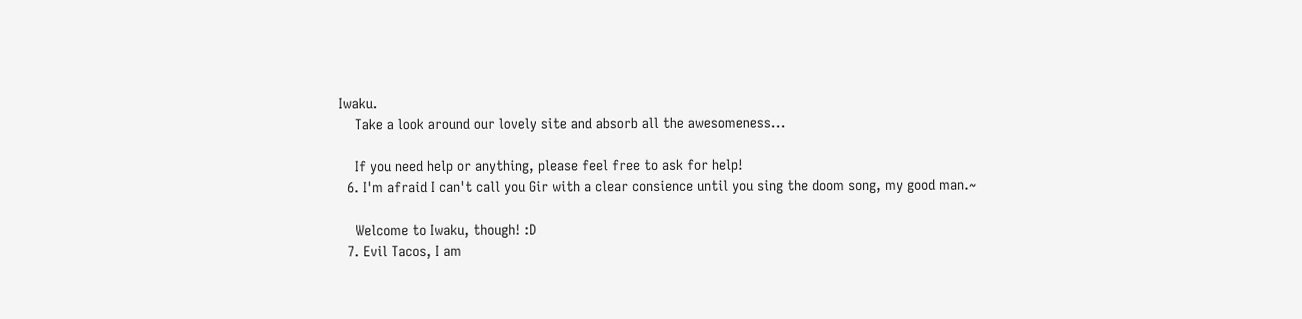Iwaku.
    Take a look around our lovely site and absorb all the awesomeness...

    If you need help or anything, please feel free to ask for help!
  6. I'm afraid I can't call you Gir with a clear consience until you sing the doom song, my good man.~

    Welcome to Iwaku, though! :D
  7. Evil Tacos, I am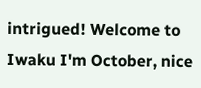intrigued! Welcome to Iwaku I'm October, nice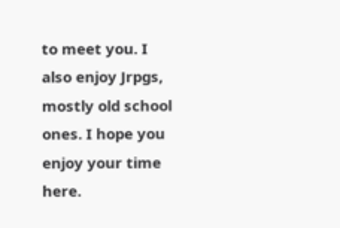to meet you. I also enjoy Jrpgs, mostly old school ones. I hope you enjoy your time here.